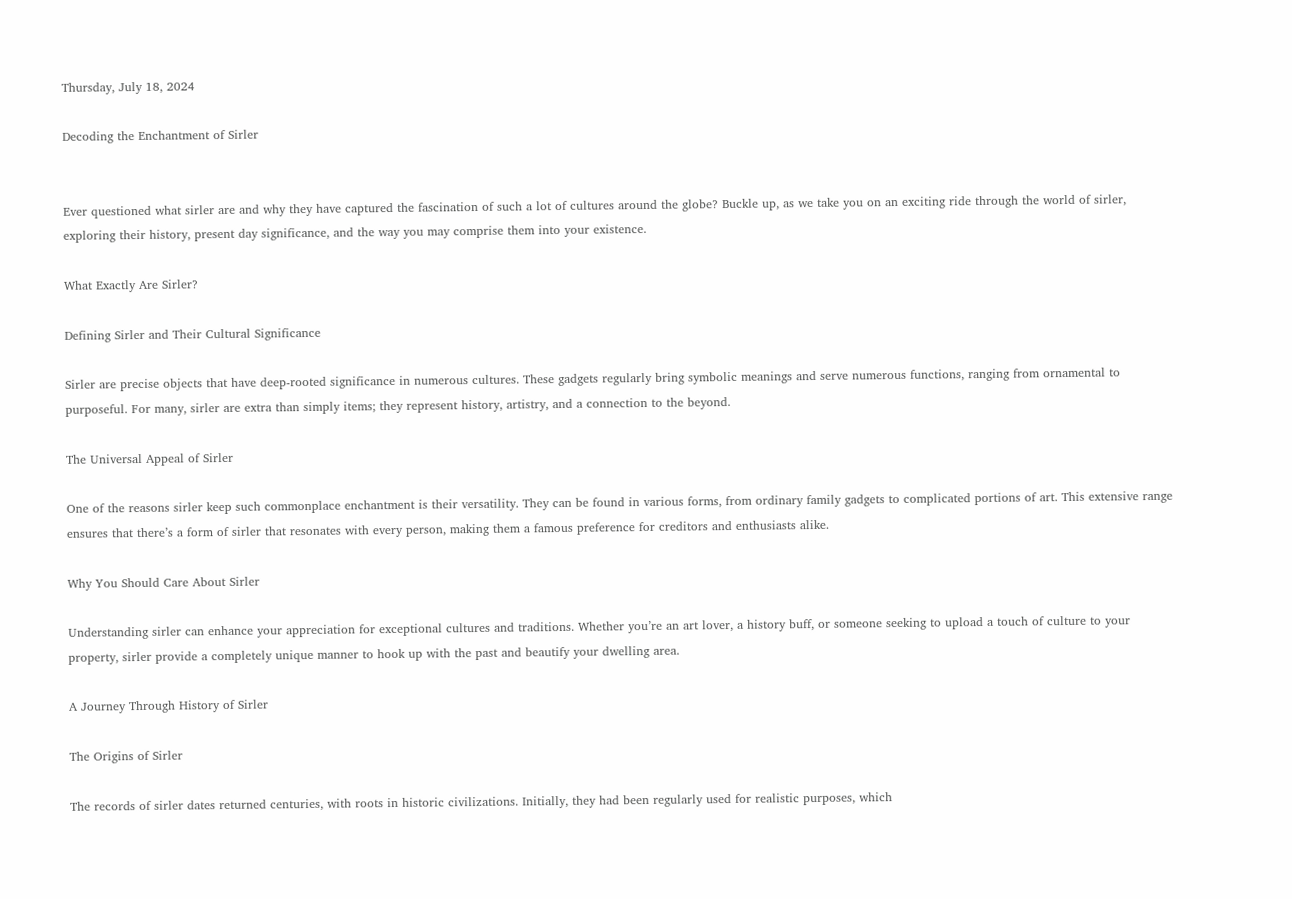Thursday, July 18, 2024

Decoding the Enchantment of Sirler


Ever questioned what sirler are and why they have captured the fascination of such a lot of cultures around the globe? Buckle up, as we take you on an exciting ride through the world of sirler, exploring their history, present day significance, and the way you may comprise them into your existence.

What Exactly Are Sirler?

Defining Sirler and Their Cultural Significance

Sirler are precise objects that have deep-rooted significance in numerous cultures. These gadgets regularly bring symbolic meanings and serve numerous functions, ranging from ornamental to purposeful. For many, sirler are extra than simply items; they represent history, artistry, and a connection to the beyond.

The Universal Appeal of Sirler

One of the reasons sirler keep such commonplace enchantment is their versatility. They can be found in various forms, from ordinary family gadgets to complicated portions of art. This extensive range ensures that there’s a form of sirler that resonates with every person, making them a famous preference for creditors and enthusiasts alike.

Why You Should Care About Sirler

Understanding sirler can enhance your appreciation for exceptional cultures and traditions. Whether you’re an art lover, a history buff, or someone seeking to upload a touch of culture to your property, sirler provide a completely unique manner to hook up with the past and beautify your dwelling area.

A Journey Through History of Sirler

The Origins of Sirler

The records of sirler dates returned centuries, with roots in historic civilizations. Initially, they had been regularly used for realistic purposes, which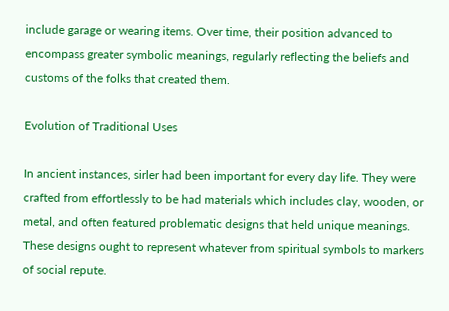include garage or wearing items. Over time, their position advanced to encompass greater symbolic meanings, regularly reflecting the beliefs and customs of the folks that created them.

Evolution of Traditional Uses

In ancient instances, sirler had been important for every day life. They were crafted from effortlessly to be had materials which includes clay, wooden, or metal, and often featured problematic designs that held unique meanings. These designs ought to represent whatever from spiritual symbols to markers of social repute.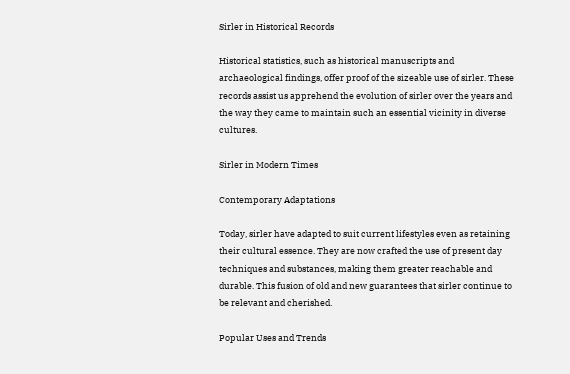Sirler in Historical Records

Historical statistics, such as historical manuscripts and archaeological findings, offer proof of the sizeable use of sirler. These records assist us apprehend the evolution of sirler over the years and the way they came to maintain such an essential vicinity in diverse cultures.

Sirler in Modern Times

Contemporary Adaptations

Today, sirler have adapted to suit current lifestyles even as retaining their cultural essence. They are now crafted the use of present day techniques and substances, making them greater reachable and durable. This fusion of old and new guarantees that sirler continue to be relevant and cherished.

Popular Uses and Trends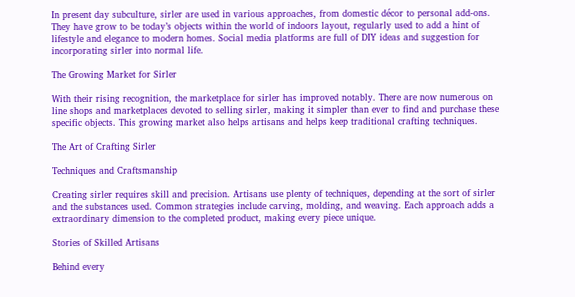In present day subculture, sirler are used in various approaches, from domestic décor to personal add-ons. They have grow to be today’s objects within the world of indoors layout, regularly used to add a hint of lifestyle and elegance to modern homes. Social media platforms are full of DIY ideas and suggestion for incorporating sirler into normal life.

The Growing Market for Sirler

With their rising recognition, the marketplace for sirler has improved notably. There are now numerous on line shops and marketplaces devoted to selling sirler, making it simpler than ever to find and purchase these specific objects. This growing market also helps artisans and helps keep traditional crafting techniques.

The Art of Crafting Sirler

Techniques and Craftsmanship

Creating sirler requires skill and precision. Artisans use plenty of techniques, depending at the sort of sirler and the substances used. Common strategies include carving, molding, and weaving. Each approach adds a extraordinary dimension to the completed product, making every piece unique.

Stories of Skilled Artisans

Behind every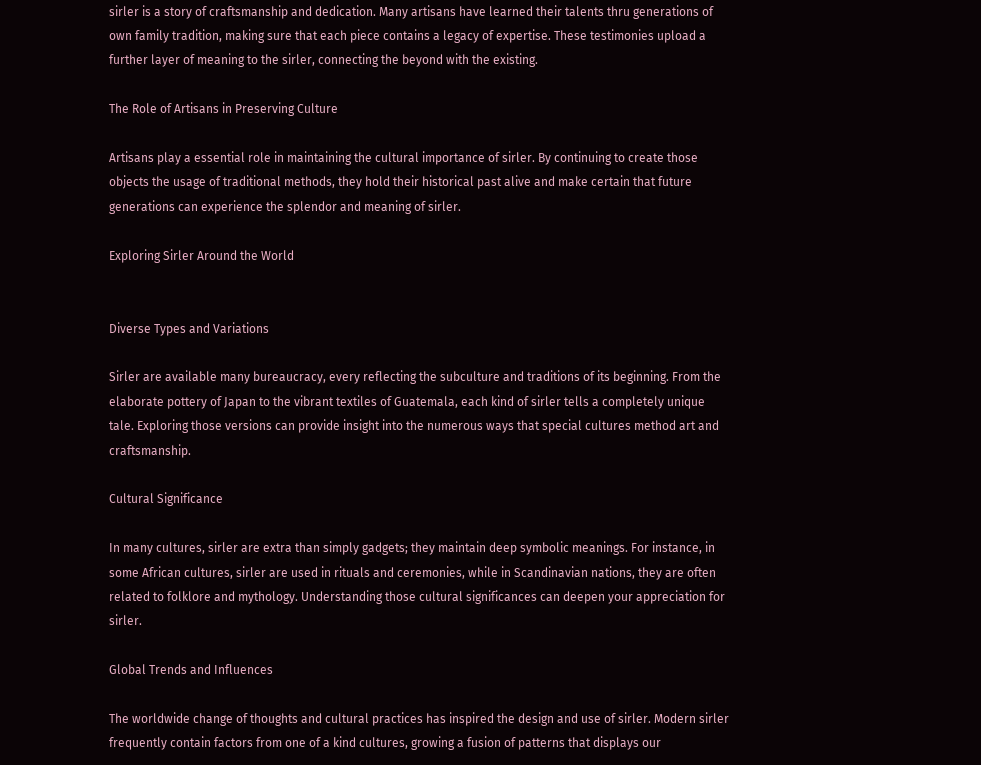sirler is a story of craftsmanship and dedication. Many artisans have learned their talents thru generations of own family tradition, making sure that each piece contains a legacy of expertise. These testimonies upload a further layer of meaning to the sirler, connecting the beyond with the existing.

The Role of Artisans in Preserving Culture

Artisans play a essential role in maintaining the cultural importance of sirler. By continuing to create those objects the usage of traditional methods, they hold their historical past alive and make certain that future generations can experience the splendor and meaning of sirler.

Exploring Sirler Around the World


Diverse Types and Variations

Sirler are available many bureaucracy, every reflecting the subculture and traditions of its beginning. From the elaborate pottery of Japan to the vibrant textiles of Guatemala, each kind of sirler tells a completely unique tale. Exploring those versions can provide insight into the numerous ways that special cultures method art and craftsmanship.

Cultural Significance

In many cultures, sirler are extra than simply gadgets; they maintain deep symbolic meanings. For instance, in some African cultures, sirler are used in rituals and ceremonies, while in Scandinavian nations, they are often related to folklore and mythology. Understanding those cultural significances can deepen your appreciation for sirler.

Global Trends and Influences

The worldwide change of thoughts and cultural practices has inspired the design and use of sirler. Modern sirler frequently contain factors from one of a kind cultures, growing a fusion of patterns that displays our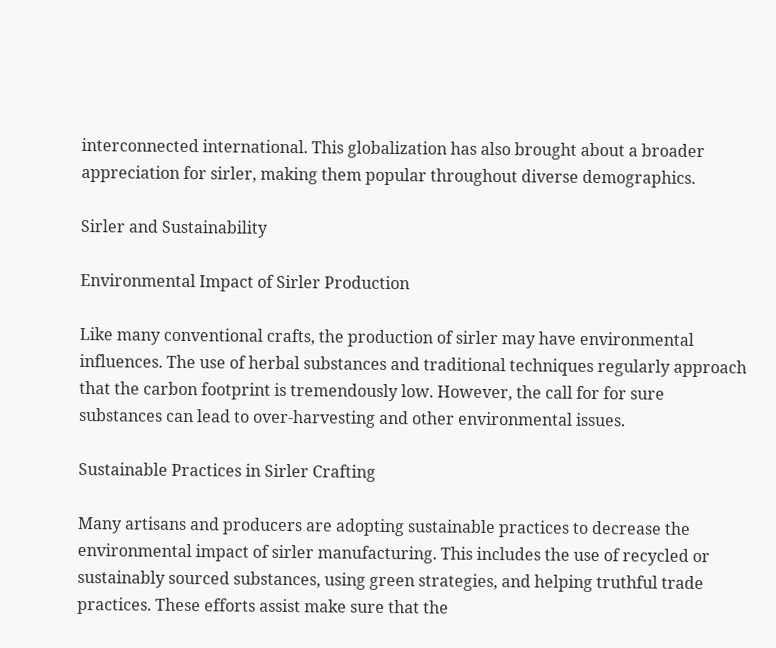interconnected international. This globalization has also brought about a broader appreciation for sirler, making them popular throughout diverse demographics.

Sirler and Sustainability

Environmental Impact of Sirler Production

Like many conventional crafts, the production of sirler may have environmental influences. The use of herbal substances and traditional techniques regularly approach that the carbon footprint is tremendously low. However, the call for for sure substances can lead to over-harvesting and other environmental issues.

Sustainable Practices in Sirler Crafting

Many artisans and producers are adopting sustainable practices to decrease the environmental impact of sirler manufacturing. This includes the use of recycled or sustainably sourced substances, using green strategies, and helping truthful trade practices. These efforts assist make sure that the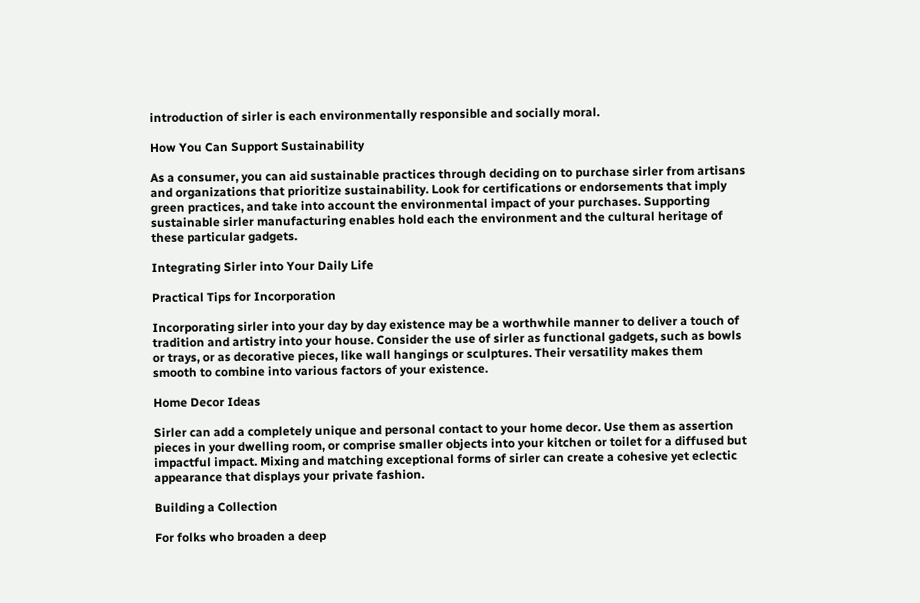introduction of sirler is each environmentally responsible and socially moral.

How You Can Support Sustainability

As a consumer, you can aid sustainable practices through deciding on to purchase sirler from artisans and organizations that prioritize sustainability. Look for certifications or endorsements that imply green practices, and take into account the environmental impact of your purchases. Supporting sustainable sirler manufacturing enables hold each the environment and the cultural heritage of these particular gadgets.

Integrating Sirler into Your Daily Life

Practical Tips for Incorporation

Incorporating sirler into your day by day existence may be a worthwhile manner to deliver a touch of tradition and artistry into your house. Consider the use of sirler as functional gadgets, such as bowls or trays, or as decorative pieces, like wall hangings or sculptures. Their versatility makes them smooth to combine into various factors of your existence.

Home Decor Ideas

Sirler can add a completely unique and personal contact to your home decor. Use them as assertion pieces in your dwelling room, or comprise smaller objects into your kitchen or toilet for a diffused but impactful impact. Mixing and matching exceptional forms of sirler can create a cohesive yet eclectic appearance that displays your private fashion.

Building a Collection

For folks who broaden a deep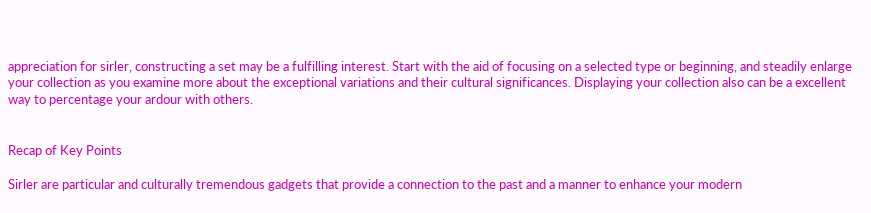appreciation for sirler, constructing a set may be a fulfilling interest. Start with the aid of focusing on a selected type or beginning, and steadily enlarge your collection as you examine more about the exceptional variations and their cultural significances. Displaying your collection also can be a excellent way to percentage your ardour with others.


Recap of Key Points

Sirler are particular and culturally tremendous gadgets that provide a connection to the past and a manner to enhance your modern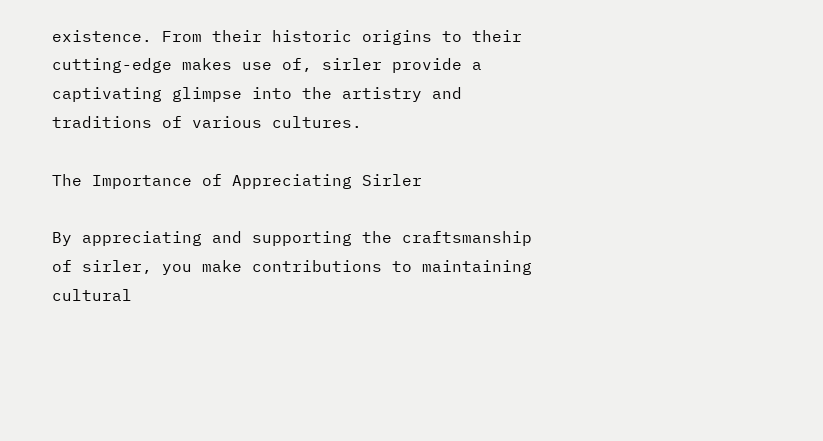existence. From their historic origins to their cutting-edge makes use of, sirler provide a captivating glimpse into the artistry and traditions of various cultures.

The Importance of Appreciating Sirler

By appreciating and supporting the craftsmanship of sirler, you make contributions to maintaining cultural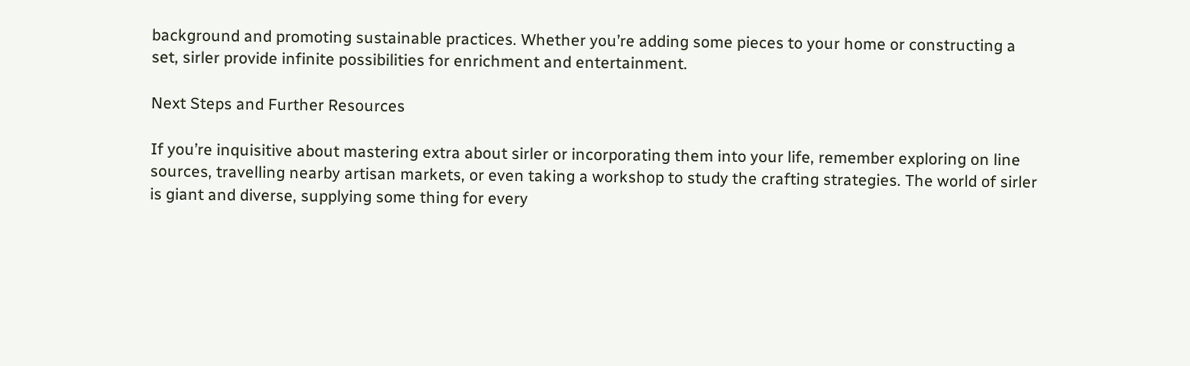background and promoting sustainable practices. Whether you’re adding some pieces to your home or constructing a set, sirler provide infinite possibilities for enrichment and entertainment.

Next Steps and Further Resources

If you’re inquisitive about mastering extra about sirler or incorporating them into your life, remember exploring on line sources, travelling nearby artisan markets, or even taking a workshop to study the crafting strategies. The world of sirler is giant and diverse, supplying some thing for every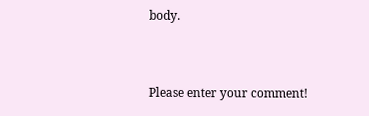body.


Please enter your comment!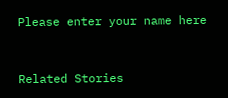Please enter your name here



Related Stories